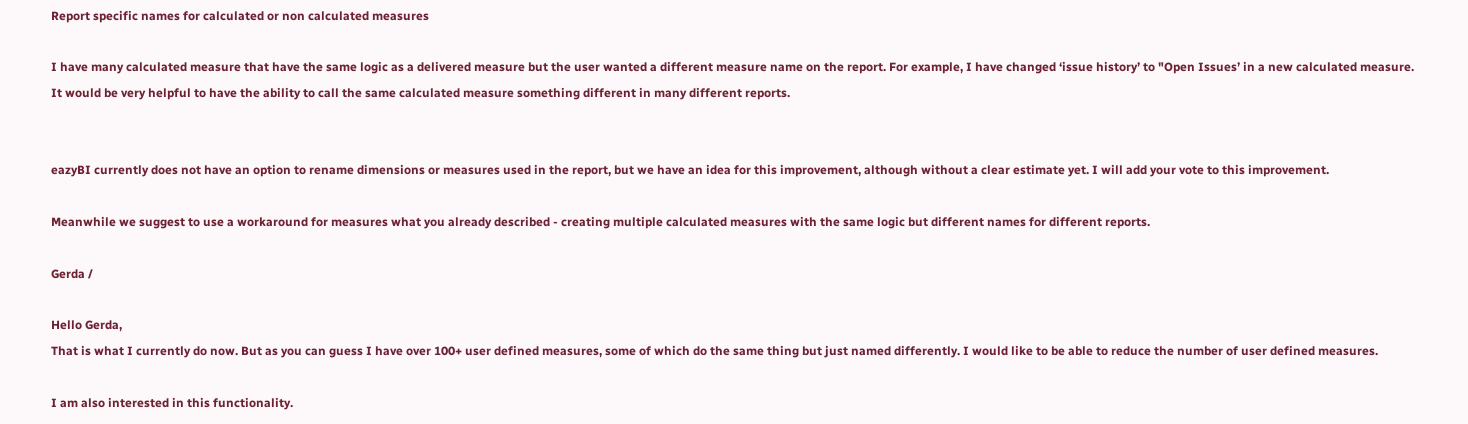Report specific names for calculated or non calculated measures

I have many calculated measure that have the same logic as a delivered measure but the user wanted a different measure name on the report. For example, I have changed ‘issue history’ to "Open Issues’ in a new calculated measure.
It would be very helpful to have the ability to call the same calculated measure something different in many different reports.


eazyBI currently does not have an option to rename dimensions or measures used in the report, but we have an idea for this improvement, although without a clear estimate yet. I will add your vote to this improvement.

Meanwhile we suggest to use a workaround for measures what you already described - creating multiple calculated measures with the same logic but different names for different reports.

Gerda /

Hello Gerda,
That is what I currently do now. But as you can guess I have over 100+ user defined measures, some of which do the same thing but just named differently. I would like to be able to reduce the number of user defined measures.

I am also interested in this functionality.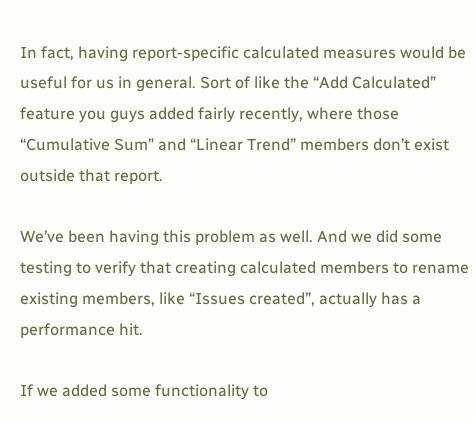In fact, having report-specific calculated measures would be useful for us in general. Sort of like the “Add Calculated” feature you guys added fairly recently, where those “Cumulative Sum” and “Linear Trend” members don’t exist outside that report.

We’ve been having this problem as well. And we did some testing to verify that creating calculated members to rename existing members, like “Issues created”, actually has a performance hit.

If we added some functionality to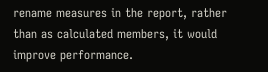rename measures in the report, rather than as calculated members, it would improve performance.